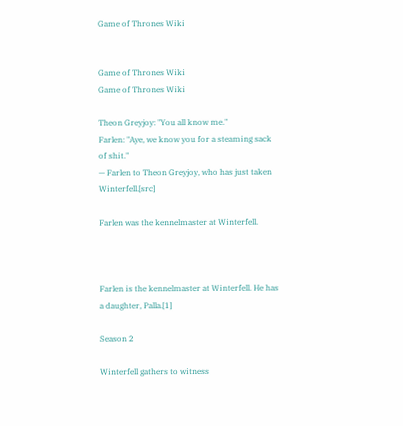Game of Thrones Wiki


Game of Thrones Wiki
Game of Thrones Wiki

Theon Greyjoy: "You all know me."
Farlen: "Aye, we know you for a steaming sack of shit."
— Farlen to Theon Greyjoy, who has just taken Winterfell.[src]

Farlen was the kennelmaster at Winterfell.



Farlen is the kennelmaster at Winterfell. He has a daughter, Palla.[1]

Season 2

Winterfell gathers to witness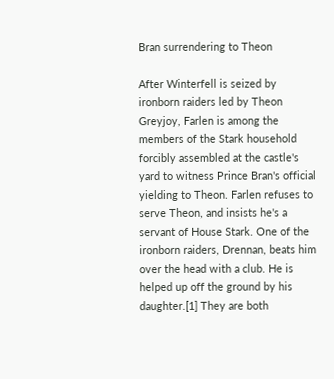Bran surrendering to Theon

After Winterfell is seized by ironborn raiders led by Theon Greyjoy, Farlen is among the members of the Stark household forcibly assembled at the castle's yard to witness Prince Bran's official yielding to Theon. Farlen refuses to serve Theon, and insists he's a servant of House Stark. One of the ironborn raiders, Drennan, beats him over the head with a club. He is helped up off the ground by his daughter.[1] They are both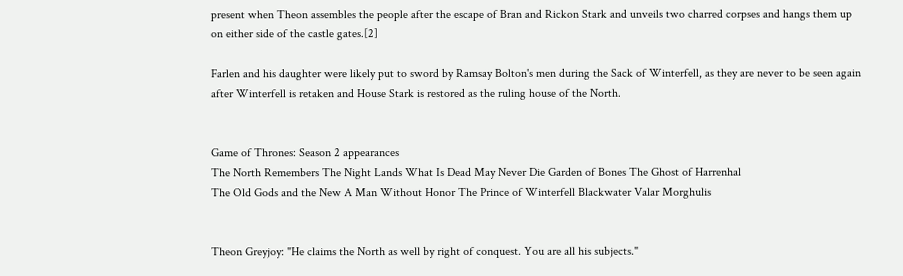present when Theon assembles the people after the escape of Bran and Rickon Stark and unveils two charred corpses and hangs them up on either side of the castle gates.[2]

Farlen and his daughter were likely put to sword by Ramsay Bolton's men during the Sack of Winterfell, as they are never to be seen again after Winterfell is retaken and House Stark is restored as the ruling house of the North.


Game of Thrones: Season 2 appearances
The North Remembers The Night Lands What Is Dead May Never Die Garden of Bones The Ghost of Harrenhal
The Old Gods and the New A Man Without Honor The Prince of Winterfell Blackwater Valar Morghulis


Theon Greyjoy: "He claims the North as well by right of conquest. You are all his subjects."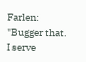Farlen: "Bugger that. I serve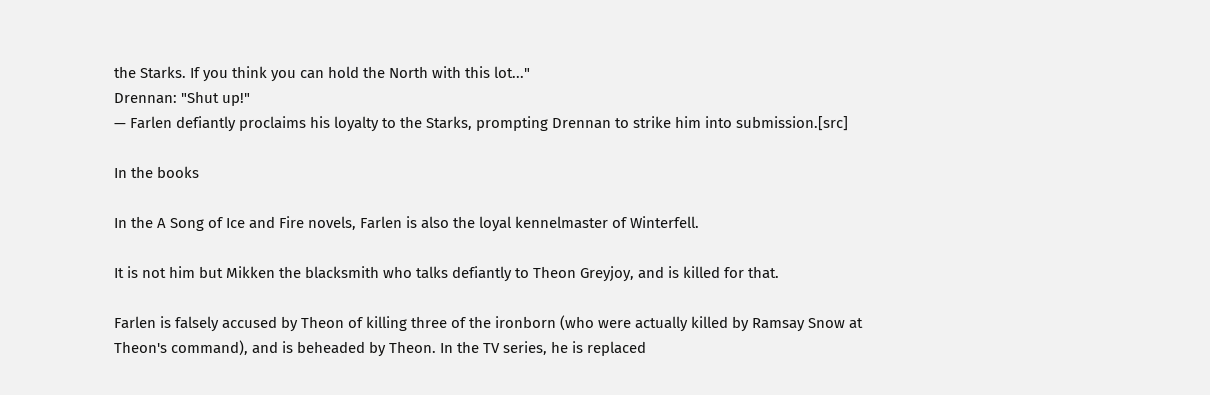the Starks. If you think you can hold the North with this lot..."
Drennan: "Shut up!"
— Farlen defiantly proclaims his loyalty to the Starks, prompting Drennan to strike him into submission.[src]

In the books

In the A Song of Ice and Fire novels, Farlen is also the loyal kennelmaster of Winterfell.

It is not him but Mikken the blacksmith who talks defiantly to Theon Greyjoy, and is killed for that.

Farlen is falsely accused by Theon of killing three of the ironborn (who were actually killed by Ramsay Snow at Theon's command), and is beheaded by Theon. In the TV series, he is replaced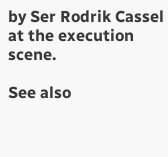by Ser Rodrik Cassel at the execution scene.

See also